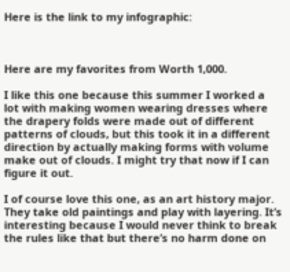Here is the link to my infographic:



Here are my favorites from Worth 1,000.

I like this one because this summer I worked a lot with making women wearing dresses where the drapery folds were made out of different patterns of clouds, but this took it in a different direction by actually making forms with volume make out of clouds. I might try that now if I can figure it out.

I of course love this one, as an art history major. They take old paintings and play with layering. It’s interesting because I would never think to break the rules like that but there’s no harm done on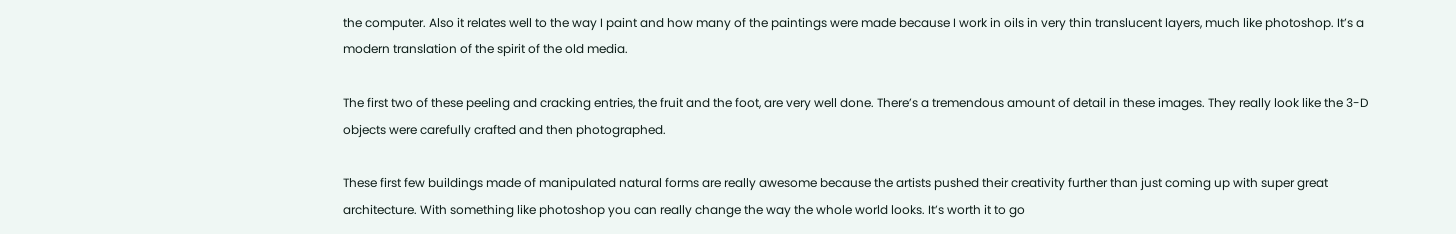the computer. Also it relates well to the way I paint and how many of the paintings were made because I work in oils in very thin translucent layers, much like photoshop. It’s a modern translation of the spirit of the old media.

The first two of these peeling and cracking entries, the fruit and the foot, are very well done. There’s a tremendous amount of detail in these images. They really look like the 3-D objects were carefully crafted and then photographed.

These first few buildings made of manipulated natural forms are really awesome because the artists pushed their creativity further than just coming up with super great architecture. With something like photoshop you can really change the way the whole world looks. It’s worth it to go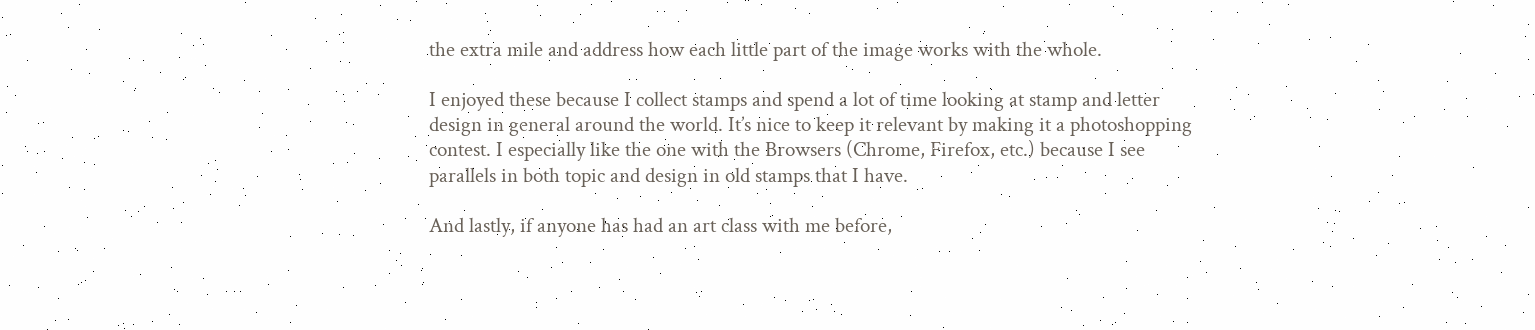the extra mile and address how each little part of the image works with the whole.

I enjoyed these because I collect stamps and spend a lot of time looking at stamp and letter design in general around the world. It’s nice to keep it relevant by making it a photoshopping contest. I especially like the one with the Browsers (Chrome, Firefox, etc.) because I see parallels in both topic and design in old stamps that I have.

And lastly, if anyone has had an art class with me before,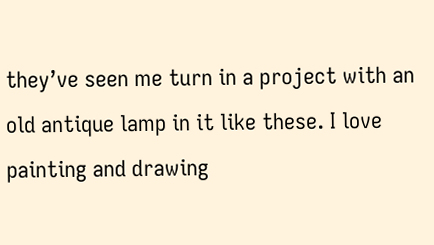they’ve seen me turn in a project with an old antique lamp in it like these. I love painting and drawing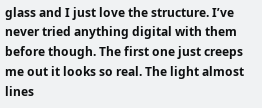glass and I just love the structure. I’ve never tried anything digital with them before though. The first one just creeps me out it looks so real. The light almost lines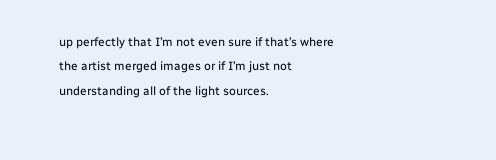up perfectly that I’m not even sure if that’s where the artist merged images or if I’m just not understanding all of the light sources.